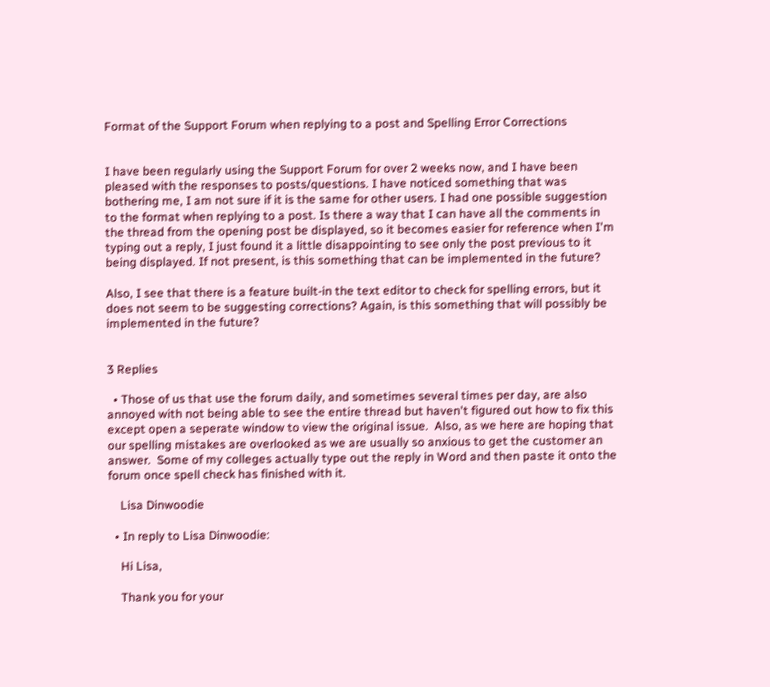Format of the Support Forum when replying to a post and Spelling Error Corrections


I have been regularly using the Support Forum for over 2 weeks now, and I have been pleased with the responses to posts/questions. I have noticed something that was bothering me, I am not sure if it is the same for other users. I had one possible suggestion to the format when replying to a post. Is there a way that I can have all the comments in the thread from the opening post be displayed, so it becomes easier for reference when I'm typing out a reply, I just found it a little disappointing to see only the post previous to it being displayed. If not present, is this something that can be implemented in the future?

Also, I see that there is a feature built-in the text editor to check for spelling errors, but it does not seem to be suggesting corrections? Again, is this something that will possibly be implemented in the future?


3 Replies

  • Those of us that use the forum daily, and sometimes several times per day, are also annoyed with not being able to see the entire thread but haven't figured out how to fix this except open a seperate window to view the original issue.  Also, as we here are hoping that our spelling mistakes are overlooked as we are usually so anxious to get the customer an answer.  Some of my colleges actually type out the reply in Word and then paste it onto the forum once spell check has finished with it.

    Lisa Dinwoodie

  • In reply to Lisa Dinwoodie:

    Hi Lisa,

    Thank you for your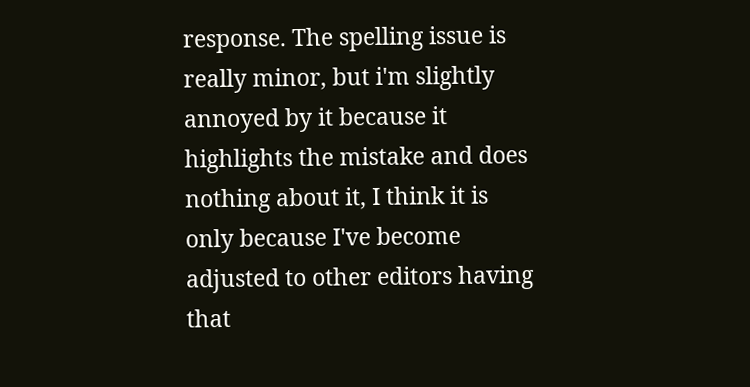response. The spelling issue is really minor, but i'm slightly annoyed by it because it highlights the mistake and does nothing about it, I think it is only because I've become adjusted to other editors having that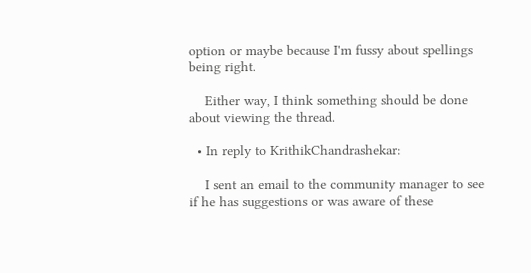option or maybe because I'm fussy about spellings being right.

    Either way, I think something should be done about viewing the thread.

  • In reply to KrithikChandrashekar:

    I sent an email to the community manager to see if he has suggestions or was aware of these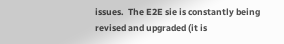issues.  The E2E sie is constantly being revised and upgraded (it is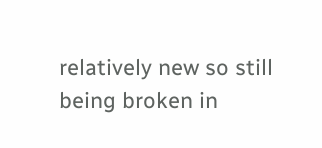relatively new so still being broken in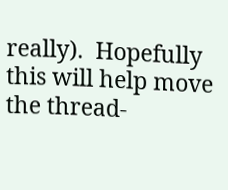really).  Hopefully this will help move the thread-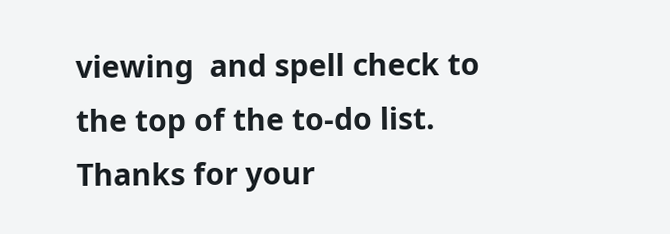viewing  and spell check to the top of the to-do list.  Thanks for your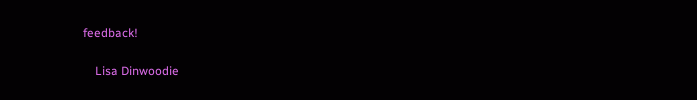feedback!

    Lisa Dinwoodie